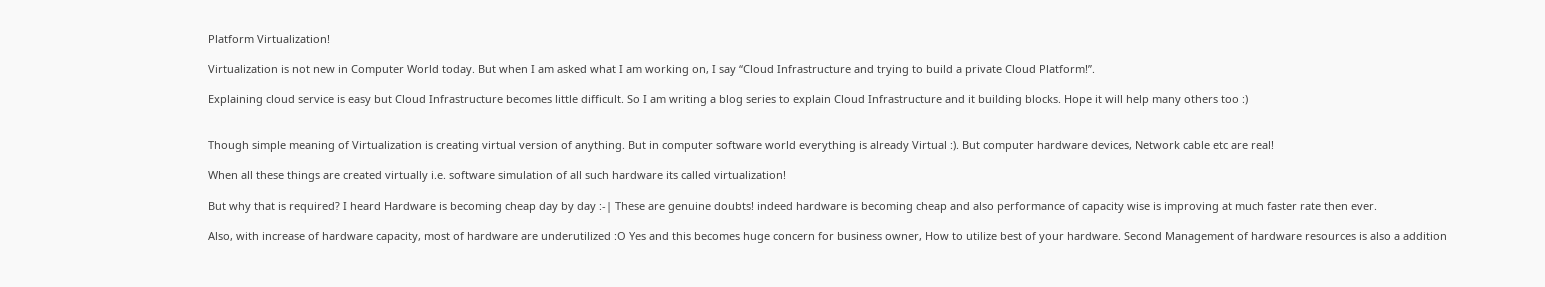Platform Virtualization!

Virtualization is not new in Computer World today. But when I am asked what I am working on, I say “Cloud Infrastructure and trying to build a private Cloud Platform!”.

Explaining cloud service is easy but Cloud Infrastructure becomes little difficult. So I am writing a blog series to explain Cloud Infrastructure and it building blocks. Hope it will help many others too :)


Though simple meaning of Virtualization is creating virtual version of anything. But in computer software world everything is already Virtual :). But computer hardware devices, Network cable etc are real!

When all these things are created virtually i.e. software simulation of all such hardware its called virtualization!

But why that is required? I heard Hardware is becoming cheap day by day :-| These are genuine doubts! indeed hardware is becoming cheap and also performance of capacity wise is improving at much faster rate then ever.

Also, with increase of hardware capacity, most of hardware are underutilized :O Yes and this becomes huge concern for business owner, How to utilize best of your hardware. Second Management of hardware resources is also a addition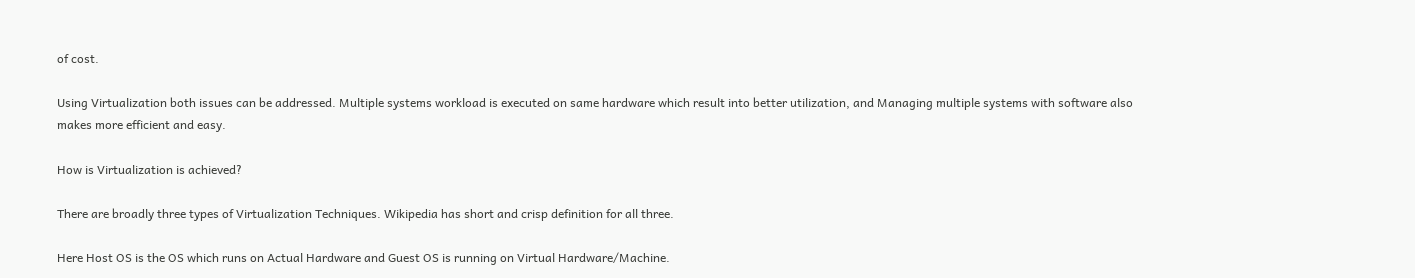of cost.

Using Virtualization both issues can be addressed. Multiple systems workload is executed on same hardware which result into better utilization, and Managing multiple systems with software also makes more efficient and easy.

How is Virtualization is achieved?

There are broadly three types of Virtualization Techniques. Wikipedia has short and crisp definition for all three.

Here Host OS is the OS which runs on Actual Hardware and Guest OS is running on Virtual Hardware/Machine.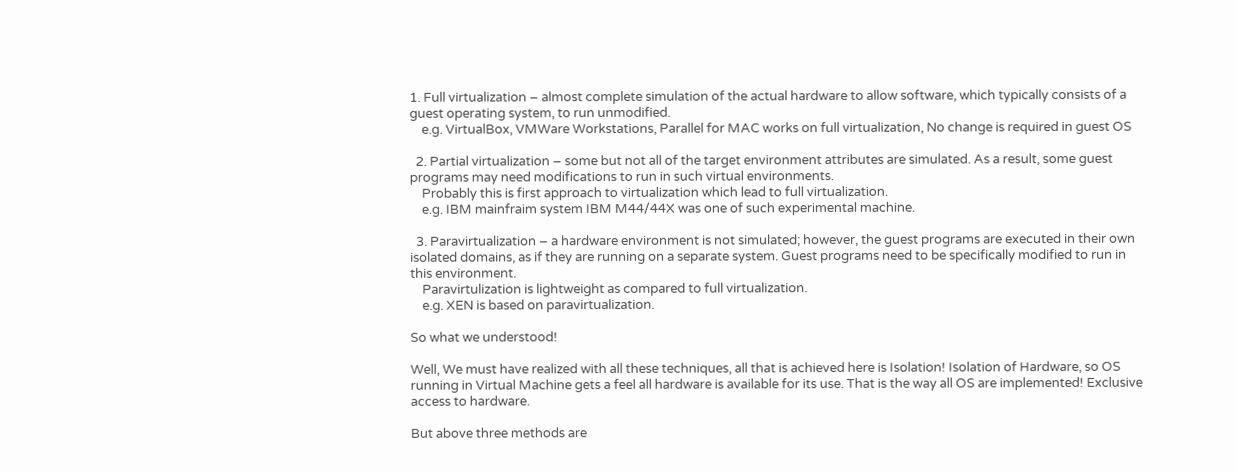1. Full virtualization – almost complete simulation of the actual hardware to allow software, which typically consists of a guest operating system, to run unmodified.
    e.g. VirtualBox, VMWare Workstations, Parallel for MAC works on full virtualization, No change is required in guest OS

  2. Partial virtualization – some but not all of the target environment attributes are simulated. As a result, some guest programs may need modifications to run in such virtual environments.
    Probably this is first approach to virtualization which lead to full virtualization.
    e.g. IBM mainfraim system IBM M44/44X was one of such experimental machine.

  3. Paravirtualization – a hardware environment is not simulated; however, the guest programs are executed in their own isolated domains, as if they are running on a separate system. Guest programs need to be specifically modified to run in this environment.
    Paravirtulization is lightweight as compared to full virtualization.
    e.g. XEN is based on paravirtualization.

So what we understood!

Well, We must have realized with all these techniques, all that is achieved here is Isolation! Isolation of Hardware, so OS running in Virtual Machine gets a feel all hardware is available for its use. That is the way all OS are implemented! Exclusive access to hardware.

But above three methods are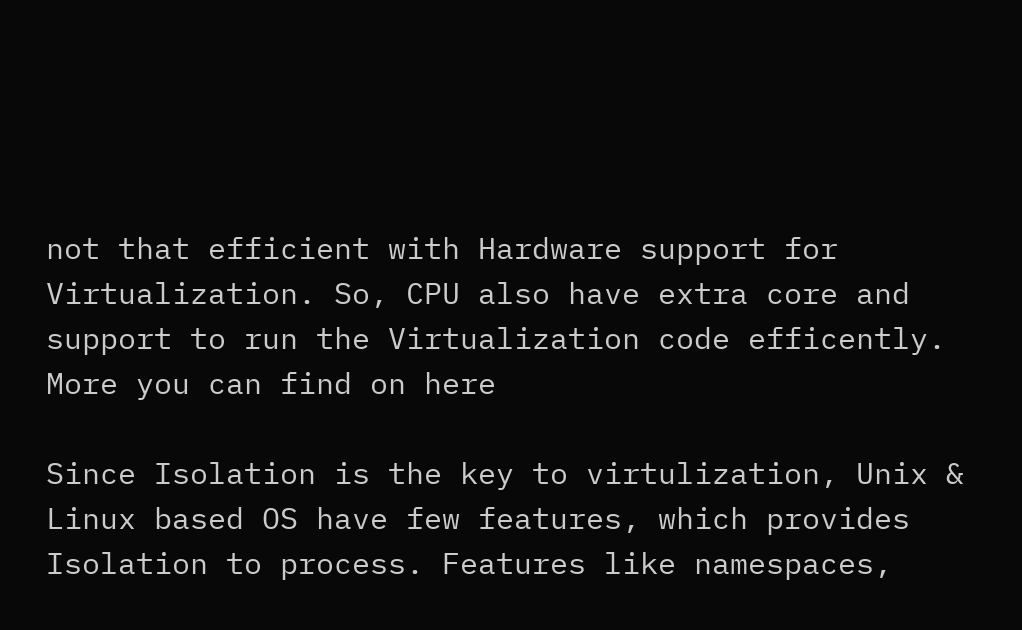not that efficient with Hardware support for Virtualization. So, CPU also have extra core and support to run the Virtualization code efficently. More you can find on here

Since Isolation is the key to virtulization, Unix & Linux based OS have few features, which provides Isolation to process. Features like namespaces,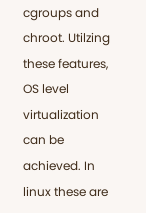cgroups and chroot. Utilzing these features, OS level virtualization can be achieved. In linux these are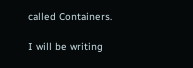called Containers.

I will be writing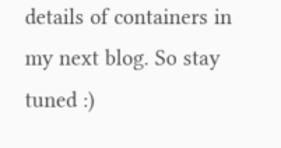details of containers in my next blog. So stay tuned :)